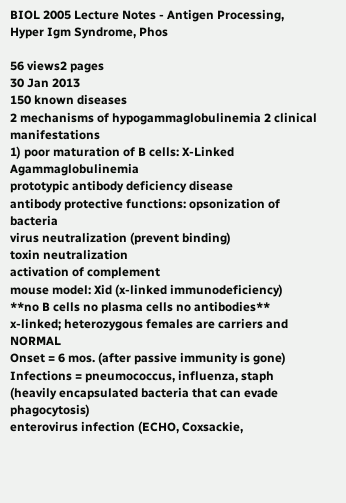BIOL 2005 Lecture Notes - Antigen Processing, Hyper Igm Syndrome, Phos

56 views2 pages
30 Jan 2013
150 known diseases
2 mechanisms of hypogammaglobulinemia 2 clinical manifestations
1) poor maturation of B cells: X-Linked Agammaglobulinemia
prototypic antibody deficiency disease
antibody protective functions: opsonization of bacteria
virus neutralization (prevent binding)
toxin neutralization
activation of complement
mouse model: Xid (x-linked immunodeficiency)
**no B cells no plasma cells no antibodies**
x-linked; heterozygous females are carriers and NORMAL
Onset = 6 mos. (after passive immunity is gone)
Infections = pneumococcus, influenza, staph
(heavily encapsulated bacteria that can evade phagocytosis)
enterovirus infection (ECHO, Coxsackie,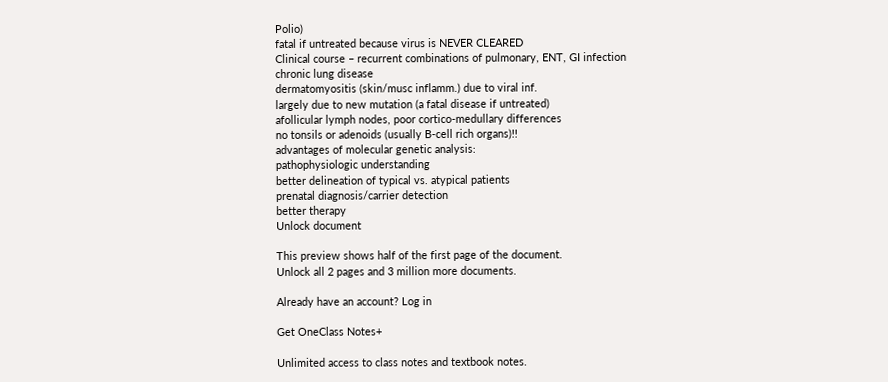Polio)
fatal if untreated because virus is NEVER CLEARED
Clinical course – recurrent combinations of pulmonary, ENT, GI infection
chronic lung disease
dermatomyositis (skin/musc inflamm.) due to viral inf.
largely due to new mutation (a fatal disease if untreated)
afollicular lymph nodes, poor cortico-medullary differences
no tonsils or adenoids (usually B-cell rich organs)!!
advantages of molecular genetic analysis:
pathophysiologic understanding
better delineation of typical vs. atypical patients
prenatal diagnosis/carrier detection
better therapy
Unlock document

This preview shows half of the first page of the document.
Unlock all 2 pages and 3 million more documents.

Already have an account? Log in

Get OneClass Notes+

Unlimited access to class notes and textbook notes.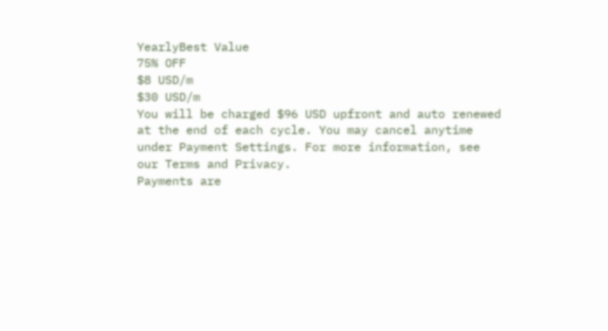YearlyBest Value
75% OFF
$8 USD/m
$30 USD/m
You will be charged $96 USD upfront and auto renewed at the end of each cycle. You may cancel anytime under Payment Settings. For more information, see our Terms and Privacy.
Payments are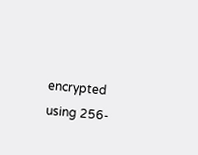encrypted using 256-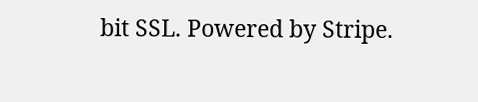bit SSL. Powered by Stripe.